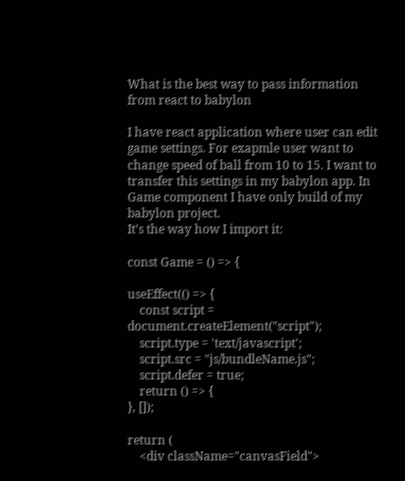What is the best way to pass information from react to babylon

I have react application where user can edit game settings. For exapmle user want to change speed of ball from 10 to 15. I want to transfer this settings in my babylon app. In Game component I have only build of my babylon project.
It’s the way how I import it:

const Game = () => {

useEffect(() => {
    const script = document.createElement("script");
    script.type = 'text/javascript';
    script.src = "js/bundleName.js";
    script.defer = true;
    return () => {
}, []);

return (
    <div className="canvasField">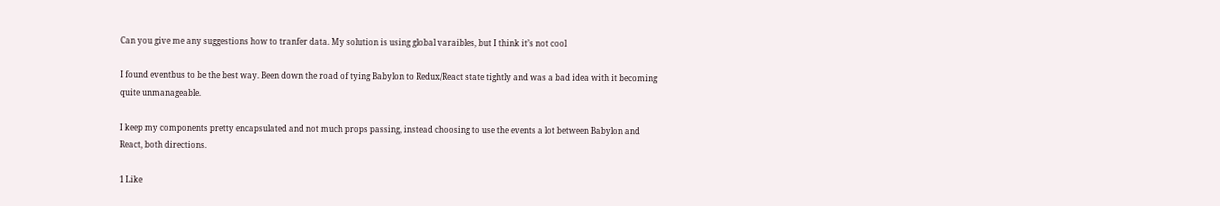Can you give me any suggestions how to tranfer data. My solution is using global varaibles, but I think it’s not cool

I found eventbus to be the best way. Been down the road of tying Babylon to Redux/React state tightly and was a bad idea with it becoming quite unmanageable.

I keep my components pretty encapsulated and not much props passing, instead choosing to use the events a lot between Babylon and React, both directions.

1 Like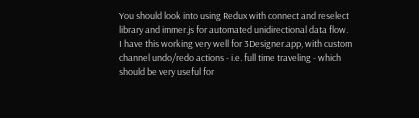You should look into using Redux with connect and reselect library and immer.js for automated unidirectional data flow. I have this working very well for 3Designer.app, with custom channel undo/redo actions - i.e. full time traveling - which should be very useful for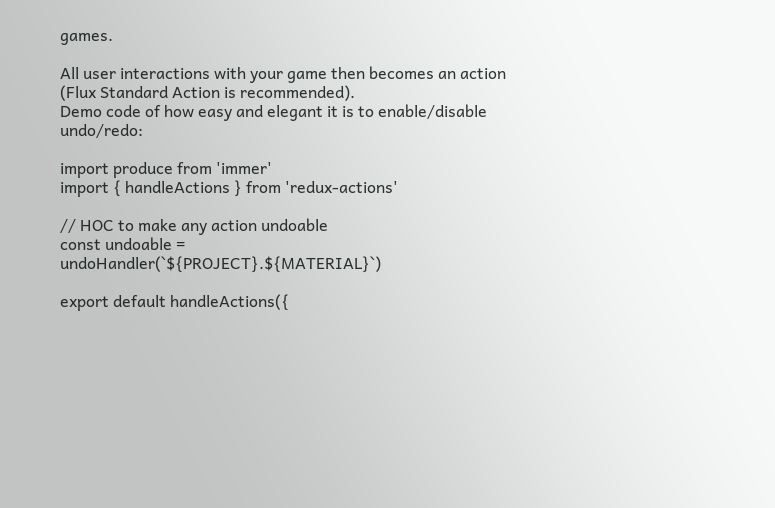games.

All user interactions with your game then becomes an action (Flux Standard Action is recommended).
Demo code of how easy and elegant it is to enable/disable undo/redo:

import produce from 'immer'
import { handleActions } from 'redux-actions'

// HOC to make any action undoable
const undoable = undoHandler(`${PROJECT}.${MATERIAL}`)

export default handleActions({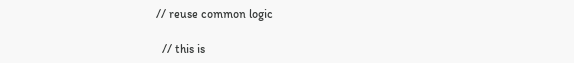// reuse common logic

  // this is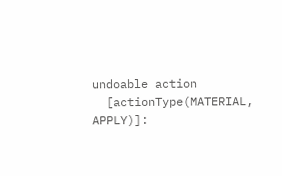undoable action
  [actionType(MATERIAL, APPLY)]: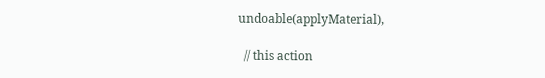undoable(applyMaterial),

  // this action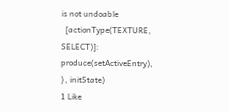is not undoable
  [actionType(TEXTURE, SELECT)]: produce(setActiveEntry),
}, initState)
1 Like